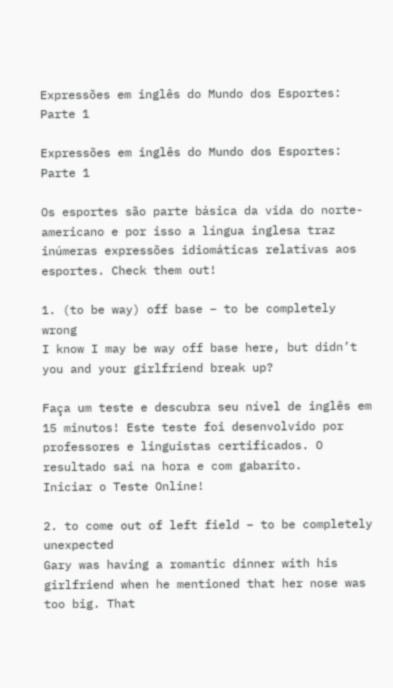Expressões em inglês do Mundo dos Esportes: Parte 1

Expressões em inglês do Mundo dos Esportes: Parte 1

Os esportes são parte básica da vida do norte-americano e por isso a língua inglesa traz inúmeras expressões idiomáticas relativas aos esportes. Check them out!

1. (to be way) off base – to be completely wrong
I know I may be way off base here, but didn’t you and your girlfriend break up?

Faça um teste e descubra seu nível de inglês em 15 minutos! Este teste foi desenvolvido por professores e linguistas certificados. O resultado sai na hora e com gabarito.
Iniciar o Teste Online!

2. to come out of left field – to be completely unexpected
Gary was having a romantic dinner with his girlfriend when he mentioned that her nose was too big. That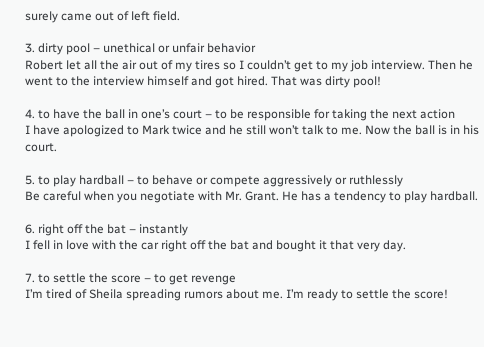surely came out of left field.

3. dirty pool – unethical or unfair behavior
Robert let all the air out of my tires so I couldn’t get to my job interview. Then he went to the interview himself and got hired. That was dirty pool!

4. to have the ball in one’s court – to be responsible for taking the next action
I have apologized to Mark twice and he still won’t talk to me. Now the ball is in his court.

5. to play hardball – to behave or compete aggressively or ruthlessly
Be careful when you negotiate with Mr. Grant. He has a tendency to play hardball.

6. right off the bat – instantly
I fell in love with the car right off the bat and bought it that very day.

7. to settle the score – to get revenge
I’m tired of Sheila spreading rumors about me. I’m ready to settle the score!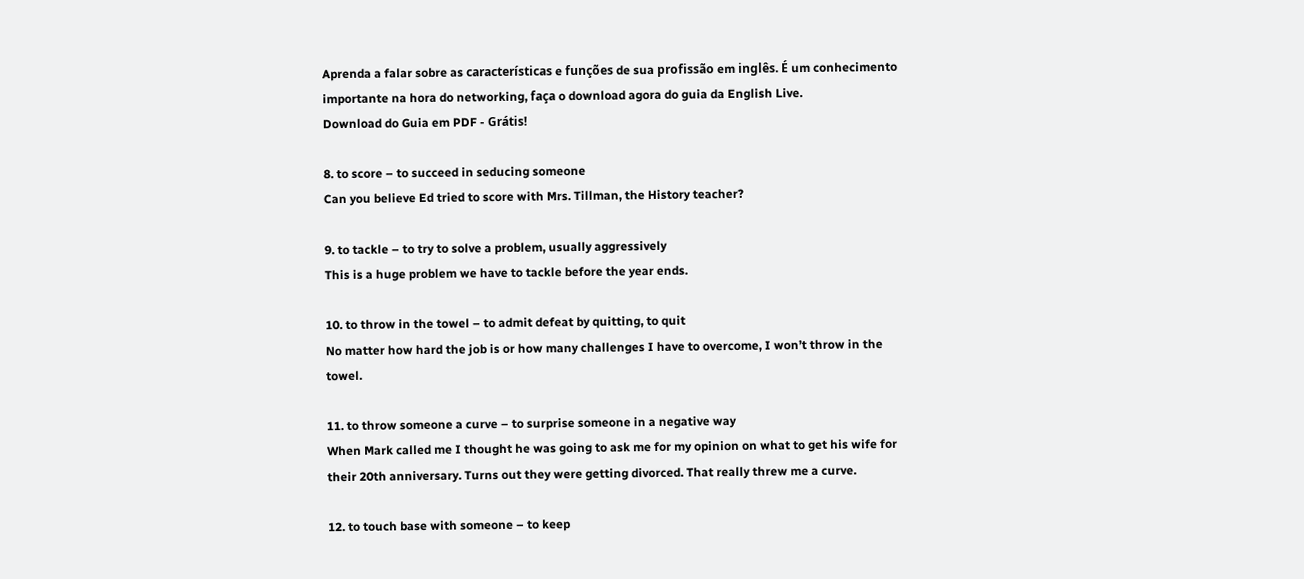Aprenda a falar sobre as características e funções de sua profissão em inglês. É um conhecimento importante na hora do networking, faça o download agora do guia da English Live.
Download do Guia em PDF - Grátis!

8. to score – to succeed in seducing someone
Can you believe Ed tried to score with Mrs. Tillman, the History teacher?

9. to tackle – to try to solve a problem, usually aggressively
This is a huge problem we have to tackle before the year ends.

10. to throw in the towel – to admit defeat by quitting, to quit
No matter how hard the job is or how many challenges I have to overcome, I won’t throw in the towel.

11. to throw someone a curve – to surprise someone in a negative way
When Mark called me I thought he was going to ask me for my opinion on what to get his wife for their 20th anniversary. Turns out they were getting divorced. That really threw me a curve.

12. to touch base with someone – to keep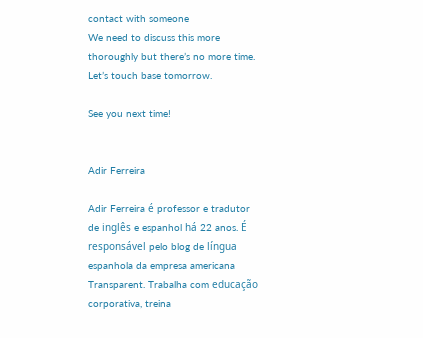contact with someone
We need to discuss this more thoroughly but there’s no more time. Let’s touch base tomorrow.

See you next time!


Adir Ferreira

Adir Ferreira é professor e tradutor de inglês e espanhol há 22 anos. É responsável pelo blog de língua espanhola da empresa americana Transparent. Trabalha com educação corporativa, treina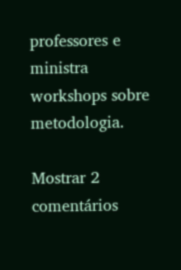professores e ministra workshops sobre metodologia.

Mostrar 2 comentários